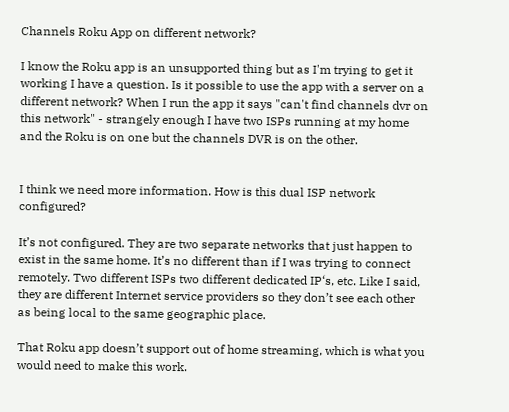Channels Roku App on different network?

I know the Roku app is an unsupported thing but as I'm trying to get it working I have a question. Is it possible to use the app with a server on a different network? When I run the app it says "can't find channels dvr on this network" - strangely enough I have two ISPs running at my home and the Roku is on one but the channels DVR is on the other.


I think we need more information. How is this dual ISP network configured?

It’s not configured. They are two separate networks that just happen to exist in the same home. It’s no different than if I was trying to connect remotely. Two different ISPs two different dedicated IP‘s, etc. Like I said, they are different Internet service providers so they don’t see each other as being local to the same geographic place.

That Roku app doesn’t support out of home streaming, which is what you would need to make this work.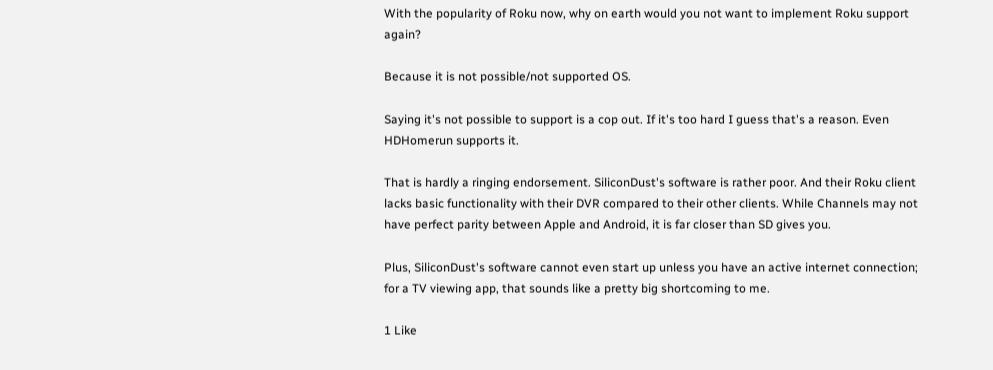With the popularity of Roku now, why on earth would you not want to implement Roku support again?

Because it is not possible/not supported OS.

Saying it's not possible to support is a cop out. If it's too hard I guess that's a reason. Even HDHomerun supports it.

That is hardly a ringing endorsement. SiliconDust's software is rather poor. And their Roku client lacks basic functionality with their DVR compared to their other clients. While Channels may not have perfect parity between Apple and Android, it is far closer than SD gives you.

Plus, SiliconDust's software cannot even start up unless you have an active internet connection; for a TV viewing app, that sounds like a pretty big shortcoming to me.

1 Like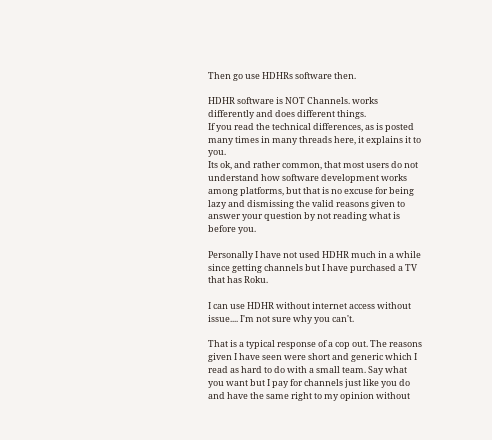Then go use HDHRs software then.

HDHR software is NOT Channels. works differently and does different things.
If you read the technical differences, as is posted many times in many threads here, it explains it to you.
Its ok, and rather common, that most users do not understand how software development works among platforms, but that is no excuse for being lazy and dismissing the valid reasons given to answer your question by not reading what is before you.

Personally I have not used HDHR much in a while since getting channels but I have purchased a TV that has Roku.

I can use HDHR without internet access without issue.... I'm not sure why you can't.

That is a typical response of a cop out. The reasons given I have seen were short and generic which I read as hard to do with a small team. Say what you want but I pay for channels just like you do and have the same right to my opinion without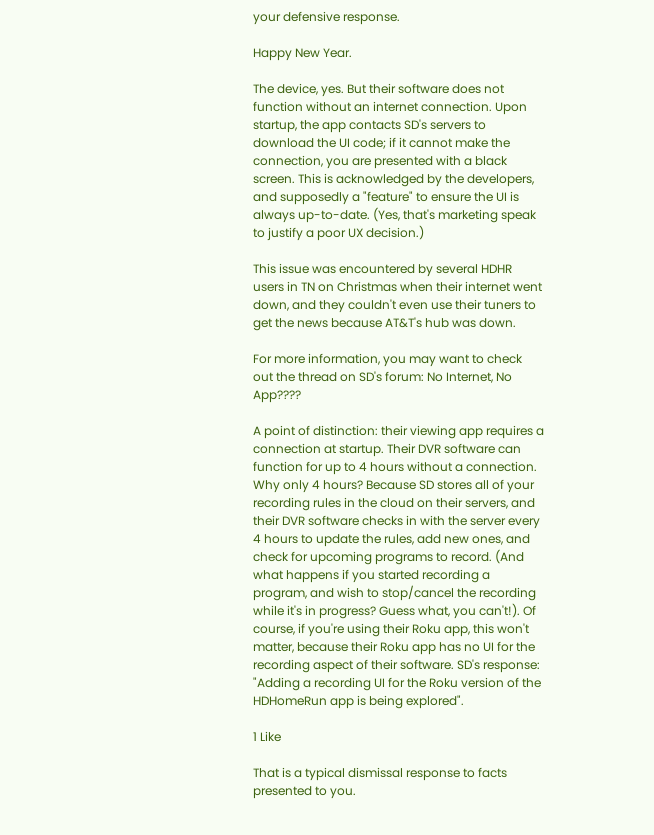your defensive response.

Happy New Year.

The device, yes. But their software does not function without an internet connection. Upon startup, the app contacts SD's servers to download the UI code; if it cannot make the connection, you are presented with a black screen. This is acknowledged by the developers, and supposedly a "feature" to ensure the UI is always up-to-date. (Yes, that's marketing speak to justify a poor UX decision.)

This issue was encountered by several HDHR users in TN on Christmas when their internet went down, and they couldn't even use their tuners to get the news because AT&T's hub was down.

For more information, you may want to check out the thread on SD's forum: No Internet, No App????

A point of distinction: their viewing app requires a connection at startup. Their DVR software can function for up to 4 hours without a connection. Why only 4 hours? Because SD stores all of your recording rules in the cloud on their servers, and their DVR software checks in with the server every 4 hours to update the rules, add new ones, and check for upcoming programs to record. (And what happens if you started recording a program, and wish to stop/cancel the recording while it's in progress? Guess what, you can't!). Of course, if you're using their Roku app, this won't matter, because their Roku app has no UI for the recording aspect of their software. SD's response: "Adding a recording UI for the Roku version of the HDHomeRun app is being explored".

1 Like

That is a typical dismissal response to facts presented to you.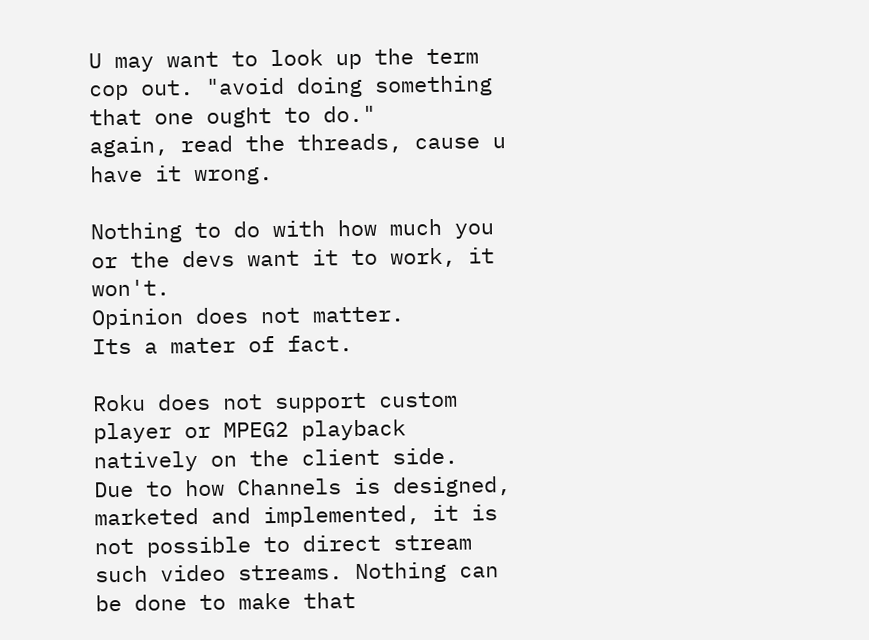U may want to look up the term cop out. "avoid doing something that one ought to do."
again, read the threads, cause u have it wrong.

Nothing to do with how much you or the devs want it to work, it won't.
Opinion does not matter.
Its a mater of fact.

Roku does not support custom player or MPEG2 playback natively on the client side.
Due to how Channels is designed, marketed and implemented, it is not possible to direct stream such video streams. Nothing can be done to make that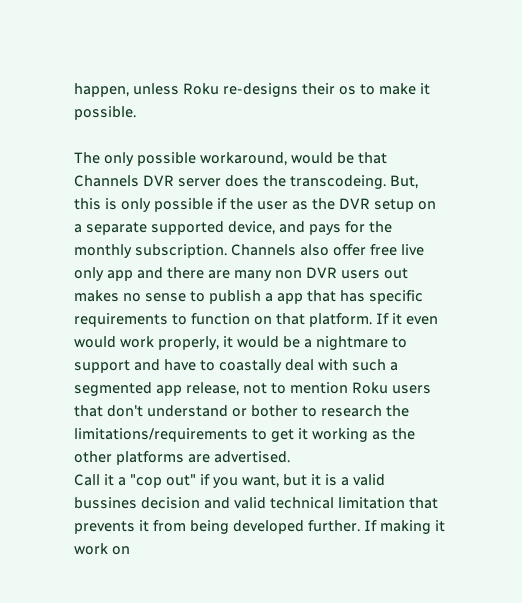happen, unless Roku re-designs their os to make it possible.

The only possible workaround, would be that Channels DVR server does the transcodeing. But, this is only possible if the user as the DVR setup on a separate supported device, and pays for the monthly subscription. Channels also offer free live only app and there are many non DVR users out makes no sense to publish a app that has specific requirements to function on that platform. If it even would work properly, it would be a nightmare to support and have to coastally deal with such a segmented app release, not to mention Roku users that don't understand or bother to research the limitations/requirements to get it working as the other platforms are advertised.
Call it a "cop out" if you want, but it is a valid bussines decision and valid technical limitation that prevents it from being developed further. If making it work on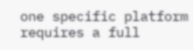one specific platform requires a full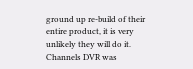ground up re-build of their entire product, it is very unlikely they will do it. Channels DVR was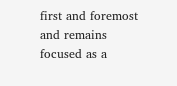first and foremost and remains focused as a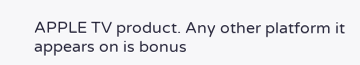APPLE TV product. Any other platform it appears on is bonus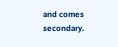and comes secondary.